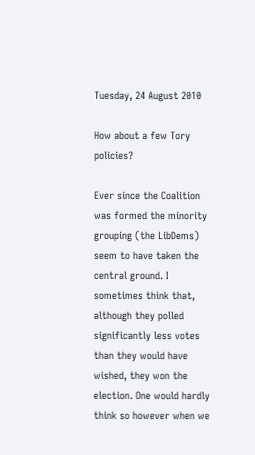Tuesday, 24 August 2010

How about a few Tory policies?

Ever since the Coalition was formed the minority grouping (the LibDems) seem to have taken the central ground. I sometimes think that, although they polled significantly less votes than they would have wished, they won the election. One would hardly think so however when we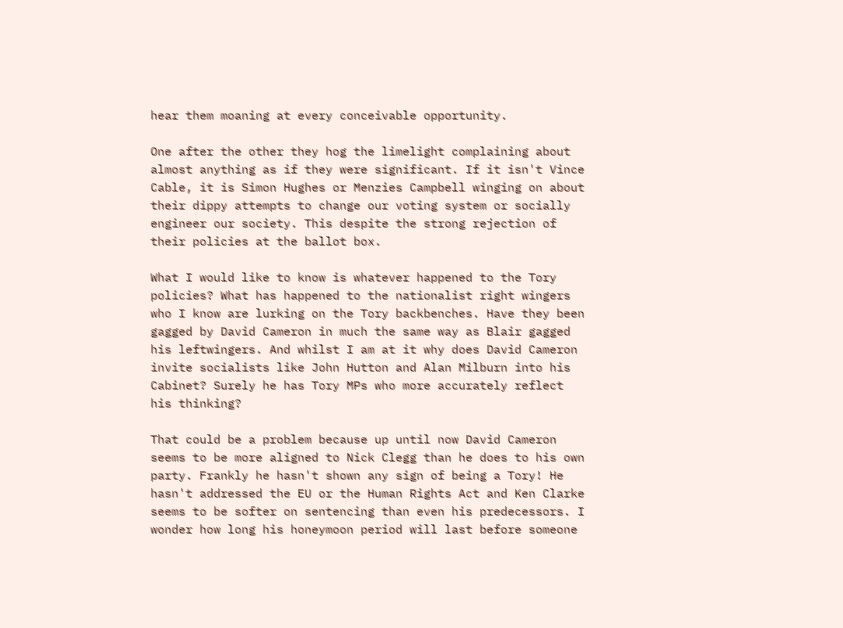hear them moaning at every conceivable opportunity.

One after the other they hog the limelight complaining about almost anything as if they were significant. If it isn't Vince Cable, it is Simon Hughes or Menzies Campbell winging on about their dippy attempts to change our voting system or socially engineer our society. This despite the strong rejection of their policies at the ballot box.

What I would like to know is whatever happened to the Tory policies? What has happened to the nationalist right wingers who I know are lurking on the Tory backbenches. Have they been gagged by David Cameron in much the same way as Blair gagged his leftwingers. And whilst I am at it why does David Cameron invite socialists like John Hutton and Alan Milburn into his Cabinet? Surely he has Tory MPs who more accurately reflect his thinking?

That could be a problem because up until now David Cameron seems to be more aligned to Nick Clegg than he does to his own party. Frankly he hasn't shown any sign of being a Tory! He hasn't addressed the EU or the Human Rights Act and Ken Clarke seems to be softer on sentencing than even his predecessors. I wonder how long his honeymoon period will last before someone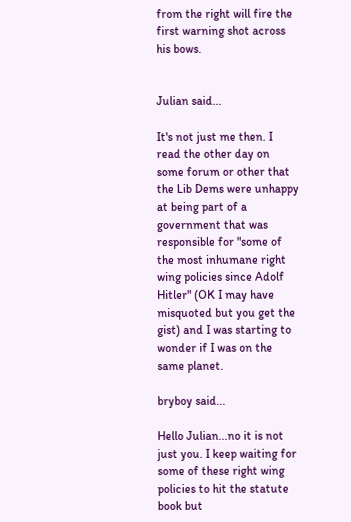from the right will fire the first warning shot across his bows.


Julian said...

It's not just me then. I read the other day on some forum or other that the Lib Dems were unhappy at being part of a government that was responsible for "some of the most inhumane right wing policies since Adolf Hitler" (OK I may have misquoted but you get the gist) and I was starting to wonder if I was on the same planet.

bryboy said...

Hello Julian...no it is not just you. I keep waiting for some of these right wing policies to hit the statute book but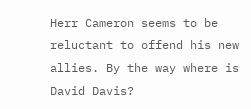Herr Cameron seems to be reluctant to offend his new allies. By the way where is David Davis?